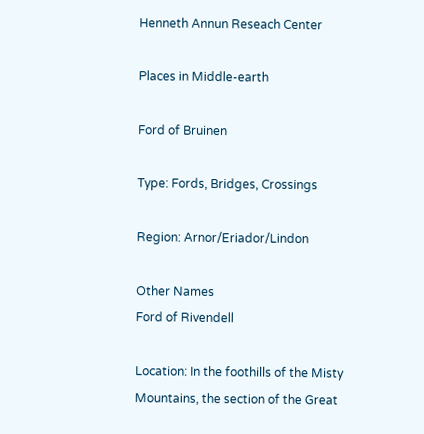Henneth Annun Reseach Center

Places in Middle-earth

Ford of Bruinen

Type: Fords, Bridges, Crossings

Region: Arnor/Eriador/Lindon

Other Names
Ford of Rivendell

Location: In the foothills of the Misty Mountains, the section of the Great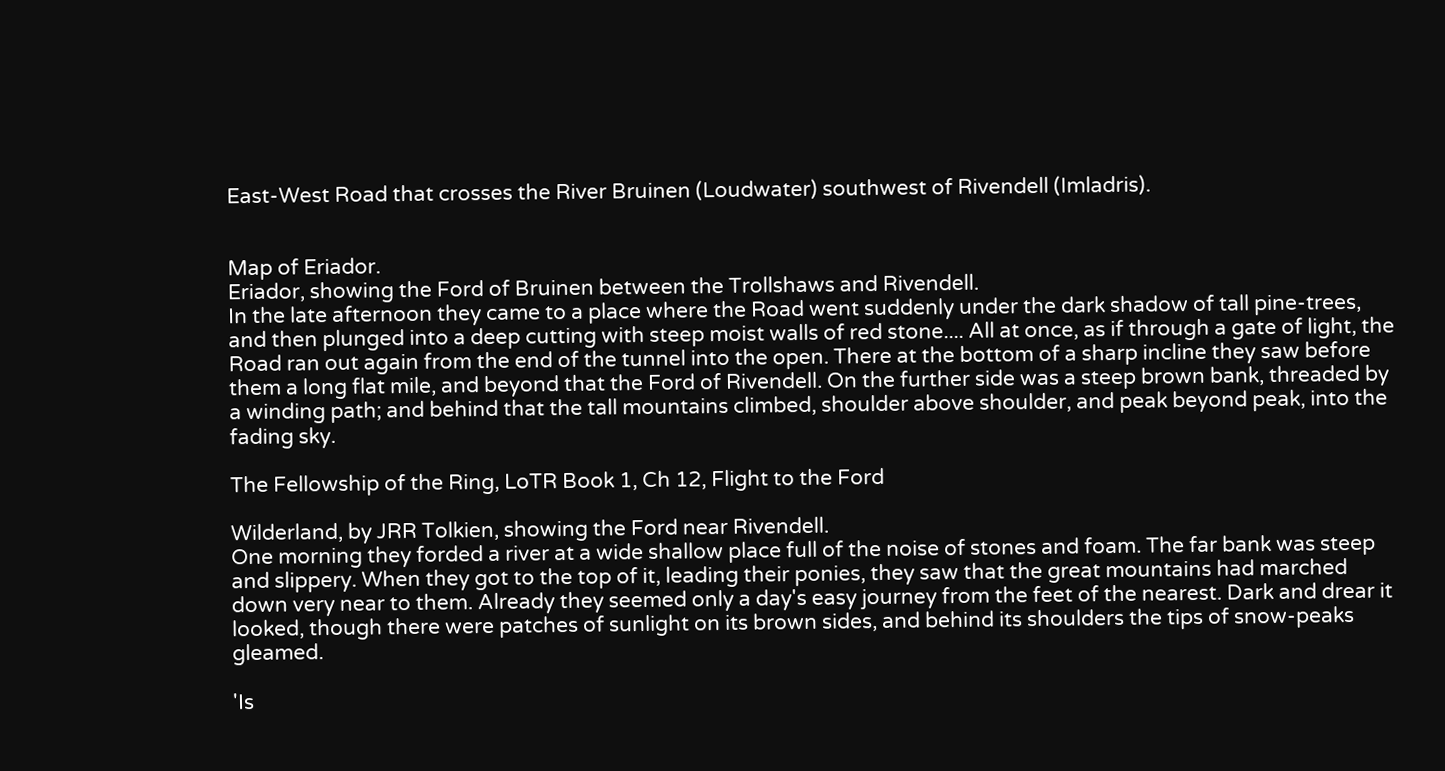East-West Road that crosses the River Bruinen (Loudwater) southwest of Rivendell (Imladris).


Map of Eriador.
Eriador, showing the Ford of Bruinen between the Trollshaws and Rivendell.
In the late afternoon they came to a place where the Road went suddenly under the dark shadow of tall pine-trees, and then plunged into a deep cutting with steep moist walls of red stone.... All at once, as if through a gate of light, the Road ran out again from the end of the tunnel into the open. There at the bottom of a sharp incline they saw before them a long flat mile, and beyond that the Ford of Rivendell. On the further side was a steep brown bank, threaded by a winding path; and behind that the tall mountains climbed, shoulder above shoulder, and peak beyond peak, into the fading sky.

The Fellowship of the Ring, LoTR Book 1, Ch 12, Flight to the Ford

Wilderland, by JRR Tolkien, showing the Ford near Rivendell.
One morning they forded a river at a wide shallow place full of the noise of stones and foam. The far bank was steep and slippery. When they got to the top of it, leading their ponies, they saw that the great mountains had marched down very near to them. Already they seemed only a day's easy journey from the feet of the nearest. Dark and drear it looked, though there were patches of sunlight on its brown sides, and behind its shoulders the tips of snow-peaks gleamed.

'Is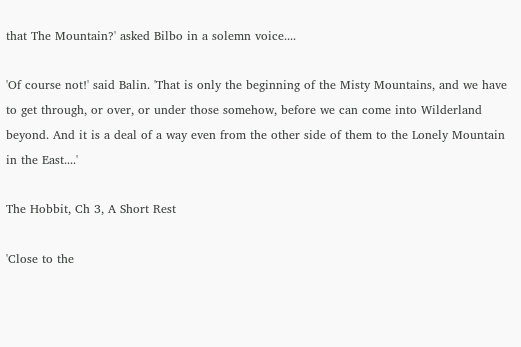that The Mountain?' asked Bilbo in a solemn voice....

'Of course not!' said Balin. 'That is only the beginning of the Misty Mountains, and we have to get through, or over, or under those somehow, before we can come into Wilderland beyond. And it is a deal of a way even from the other side of them to the Lonely Mountain in the East....'

The Hobbit, Ch 3, A Short Rest

'Close to the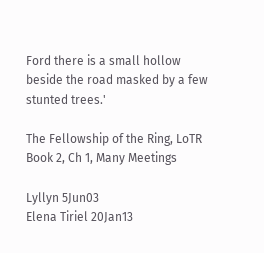Ford there is a small hollow beside the road masked by a few stunted trees.'

The Fellowship of the Ring, LoTR Book 2, Ch 1, Many Meetings

Lyllyn 5Jun03
Elena Tiriel 20Jan13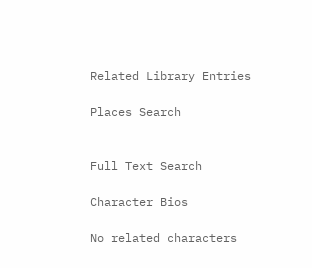Related Library Entries

Places Search


Full Text Search

Character Bios

No related characters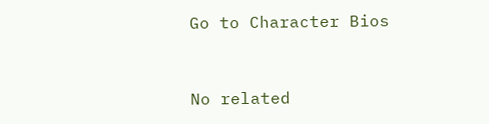Go to Character Bios


No related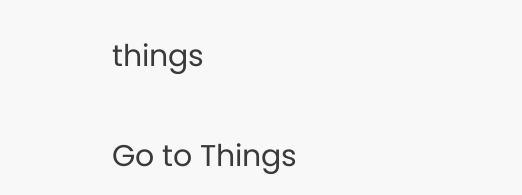things

Go to Things